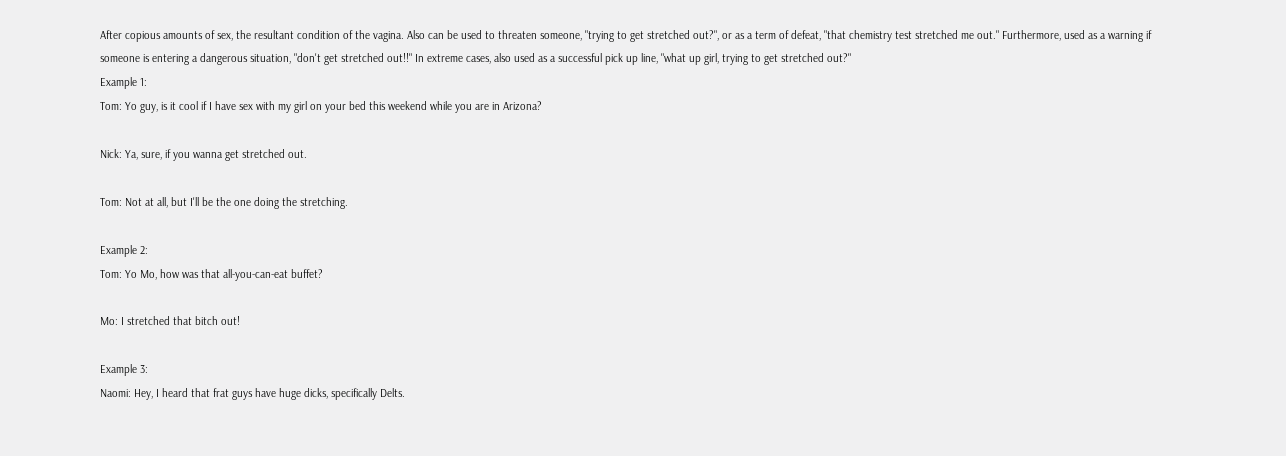After copious amounts of sex, the resultant condition of the vagina. Also can be used to threaten someone, "trying to get stretched out?", or as a term of defeat, "that chemistry test stretched me out." Furthermore, used as a warning if someone is entering a dangerous situation, "don't get stretched out!!" In extreme cases, also used as a successful pick up line, "what up girl, trying to get stretched out?"
Example 1:
Tom: Yo guy, is it cool if I have sex with my girl on your bed this weekend while you are in Arizona?

Nick: Ya, sure, if you wanna get stretched out.

Tom: Not at all, but I'll be the one doing the stretching.

Example 2:
Tom: Yo Mo, how was that all-you-can-eat buffet?

Mo: I stretched that bitch out!

Example 3:
Naomi: Hey, I heard that frat guys have huge dicks, specifically Delts.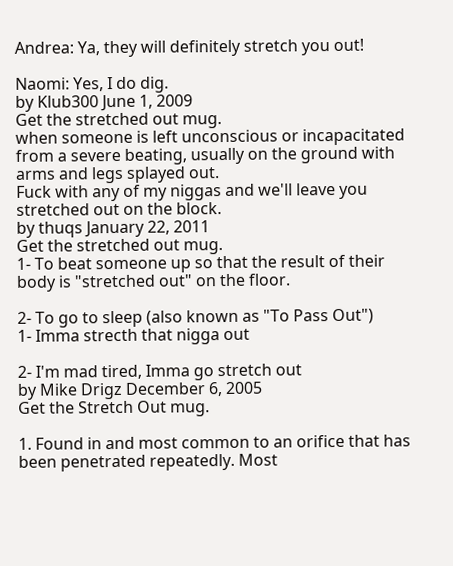Andrea: Ya, they will definitely stretch you out!

Naomi: Yes, I do dig.
by Klub300 June 1, 2009
Get the stretched out mug.
when someone is left unconscious or incapacitated from a severe beating, usually on the ground with arms and legs splayed out.
Fuck with any of my niggas and we'll leave you stretched out on the block.
by thuqs January 22, 2011
Get the stretched out mug.
1- To beat someone up so that the result of their body is "stretched out" on the floor.

2- To go to sleep (also known as "To Pass Out")
1- Imma strecth that nigga out

2- I'm mad tired, Imma go stretch out
by Mike Drigz December 6, 2005
Get the Stretch Out mug.

1. Found in and most common to an orifice that has been penetrated repeatedly. Most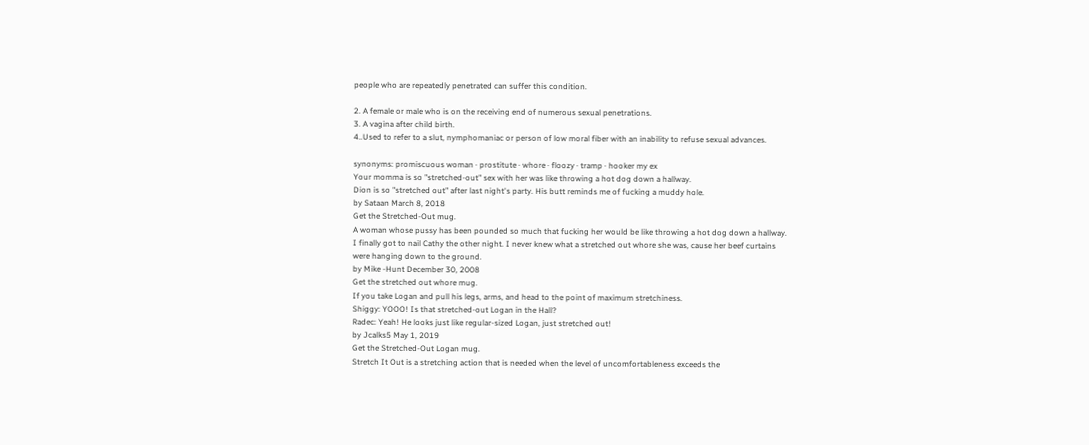people who are repeatedly penetrated can suffer this condition.

2. A female or male who is on the receiving end of numerous sexual penetrations.
3. A vagina after child birth.
4..Used to refer to a slut, nymphomaniac or person of low moral fiber with an inability to refuse sexual advances.

synonyms: promiscuous woman · prostitute · whore · floozy · tramp · hooker my ex
Your momma is so "stretched-out" sex with her was like throwing a hot dog down a hallway.
Dion is so "stretched out" after last night's party. His butt reminds me of fucking a muddy hole.
by Sataan March 8, 2018
Get the Stretched-Out mug.
A woman whose pussy has been pounded so much that fucking her would be like throwing a hot dog down a hallway.
I finally got to nail Cathy the other night. I never knew what a stretched out whore she was, cause her beef curtains were hanging down to the ground.
by Mike -Hunt December 30, 2008
Get the stretched out whore mug.
If you take Logan and pull his legs, arms, and head to the point of maximum stretchiness.
Shiggy: YOOO! Is that stretched-out Logan in the Hall?
Radec: Yeah! He looks just like regular-sized Logan, just stretched out!
by Jcalks5 May 1, 2019
Get the Stretched-Out Logan mug.
Stretch It Out is a stretching action that is needed when the level of uncomfortableness exceeds the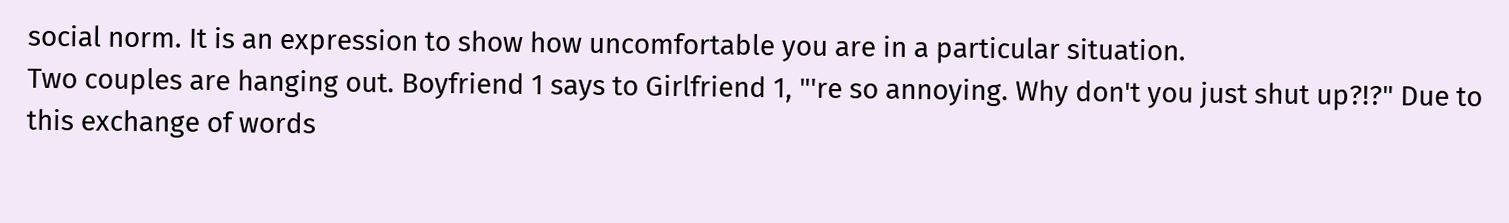social norm. It is an expression to show how uncomfortable you are in a particular situation.
Two couples are hanging out. Boyfriend 1 says to Girlfriend 1, "'re so annoying. Why don't you just shut up?!?" Due to this exchange of words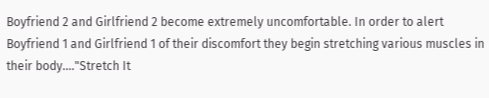Boyfriend 2 and Girlfriend 2 become extremely uncomfortable. In order to alert Boyfriend 1 and Girlfriend 1 of their discomfort they begin stretching various muscles in their body...."Stretch It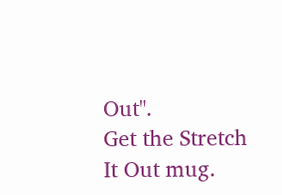Out".
Get the Stretch It Out mug.